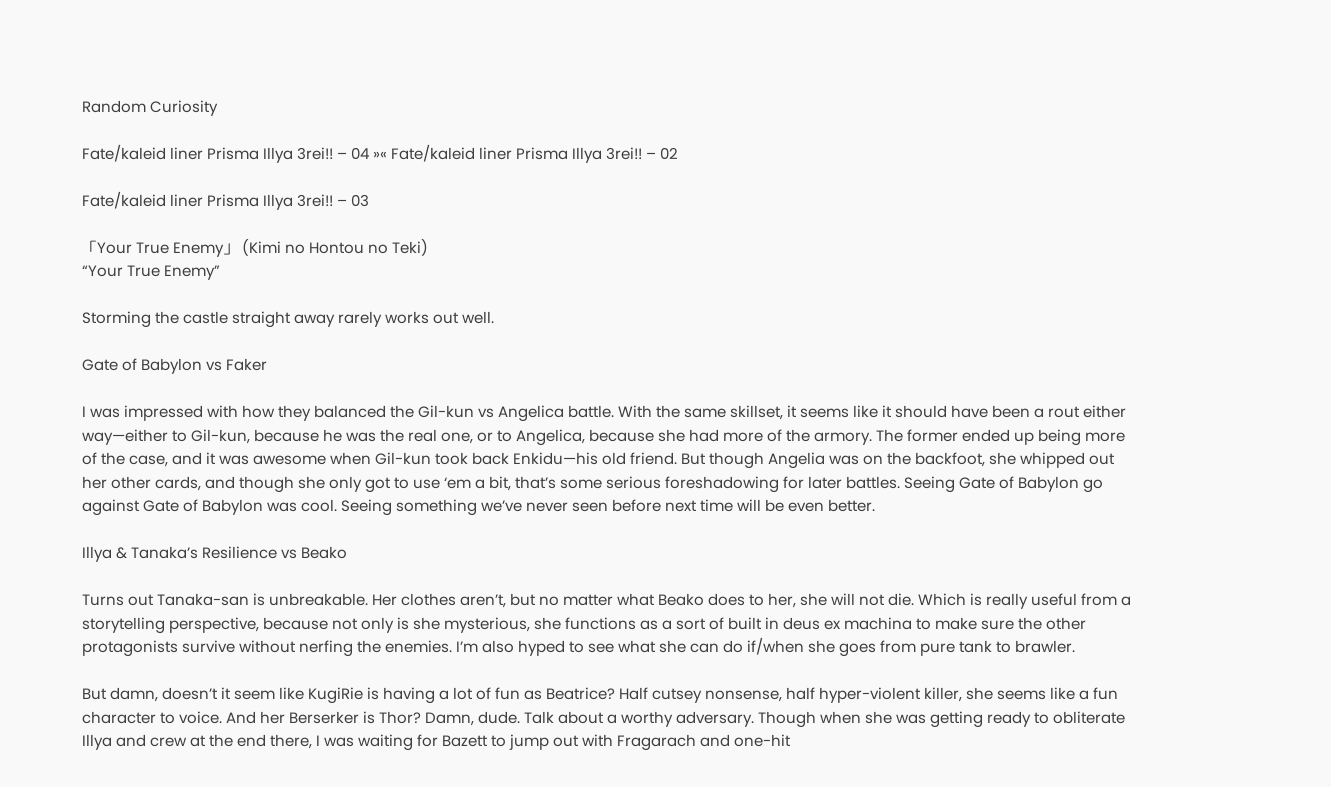Random Curiosity

Fate/kaleid liner Prisma Illya 3rei!! – 04 »« Fate/kaleid liner Prisma Illya 3rei!! – 02

Fate/kaleid liner Prisma Illya 3rei!! – 03

「Your True Enemy」 (Kimi no Hontou no Teki)
“Your True Enemy”

Storming the castle straight away rarely works out well.

Gate of Babylon vs Faker

I was impressed with how they balanced the Gil-kun vs Angelica battle. With the same skillset, it seems like it should have been a rout either way—either to Gil-kun, because he was the real one, or to Angelica, because she had more of the armory. The former ended up being more of the case, and it was awesome when Gil-kun took back Enkidu—his old friend. But though Angelia was on the backfoot, she whipped out her other cards, and though she only got to use ‘em a bit, that’s some serious foreshadowing for later battles. Seeing Gate of Babylon go against Gate of Babylon was cool. Seeing something we’ve never seen before next time will be even better.

Illya & Tanaka’s Resilience vs Beako

Turns out Tanaka-san is unbreakable. Her clothes aren’t, but no matter what Beako does to her, she will not die. Which is really useful from a storytelling perspective, because not only is she mysterious, she functions as a sort of built in deus ex machina to make sure the other protagonists survive without nerfing the enemies. I’m also hyped to see what she can do if/when she goes from pure tank to brawler.

But damn, doesn’t it seem like KugiRie is having a lot of fun as Beatrice? Half cutsey nonsense, half hyper-violent killer, she seems like a fun character to voice. And her Berserker is Thor? Damn, dude. Talk about a worthy adversary. Though when she was getting ready to obliterate Illya and crew at the end there, I was waiting for Bazett to jump out with Fragarach and one-hit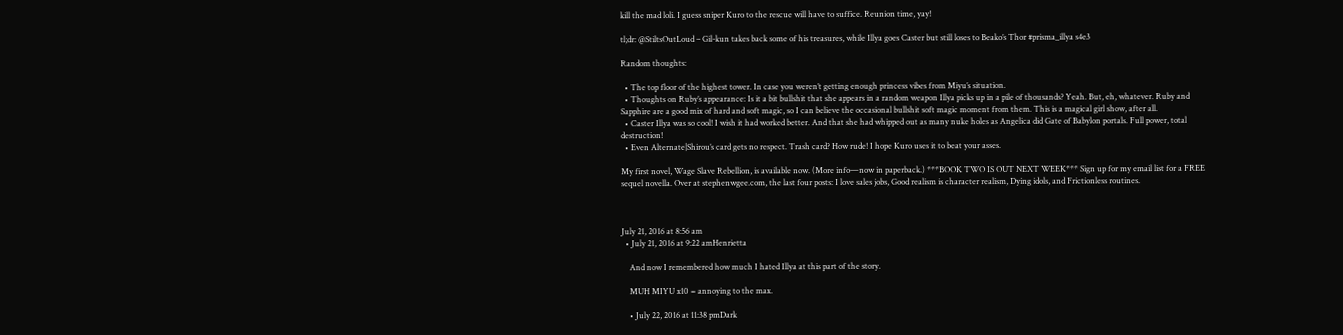kill the mad loli. I guess sniper Kuro to the rescue will have to suffice. Reunion time, yay!

tl;dr: @StiltsOutLoud – Gil-kun takes back some of his treasures, while Illya goes Caster but still loses to Beako’s Thor #prisma_illya s4e3

Random thoughts:

  • The top floor of the highest tower. In case you weren’t getting enough princess vibes from Miyu’s situation.
  • Thoughts on Ruby’s appearance: Is it a bit bullshit that she appears in a random weapon Illya picks up in a pile of thousands? Yeah. But, eh, whatever. Ruby and Sapphire are a good mix of hard and soft magic, so I can believe the occasional bullshit soft magic moment from them. This is a magical girl show, after all.
  • Caster Illya was so cool! I wish it had worked better. And that she had whipped out as many nuke holes as Angelica did Gate of Babylon portals. Full power, total destruction!
  • Even Alternate|Shirou’s card gets no respect. Trash card? How rude! I hope Kuro uses it to beat your asses.

My first novel, Wage Slave Rebellion, is available now. (More info—now in paperback.) ***BOOK TWO IS OUT NEXT WEEK*** Sign up for my email list for a FREE sequel novella. Over at stephenwgee.com, the last four posts: I love sales jobs, Good realism is character realism, Dying idols, and Frictionless routines.



July 21, 2016 at 8:56 am
  • July 21, 2016 at 9:22 amHenrietta

    And now I remembered how much I hated Illya at this part of the story.

    MUH MIYU x10 = annoying to the max.

    • July 22, 2016 at 11:38 pmDark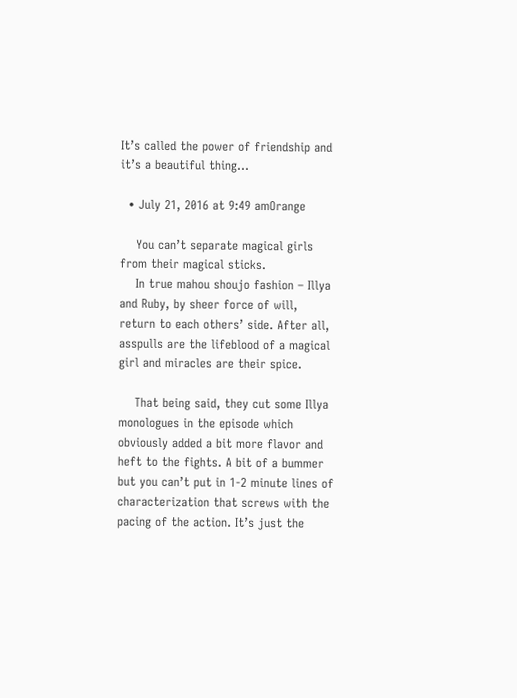It’s called the power of friendship and it’s a beautiful thing…

  • July 21, 2016 at 9:49 amOrange

    You can’t separate magical girls from their magical sticks.
    In true mahou shoujo fashion – Illya and Ruby, by sheer force of will, return to each others’ side. After all, asspulls are the lifeblood of a magical girl and miracles are their spice.

    That being said, they cut some Illya monologues in the episode which obviously added a bit more flavor and heft to the fights. A bit of a bummer but you can’t put in 1-2 minute lines of characterization that screws with the pacing of the action. It’s just the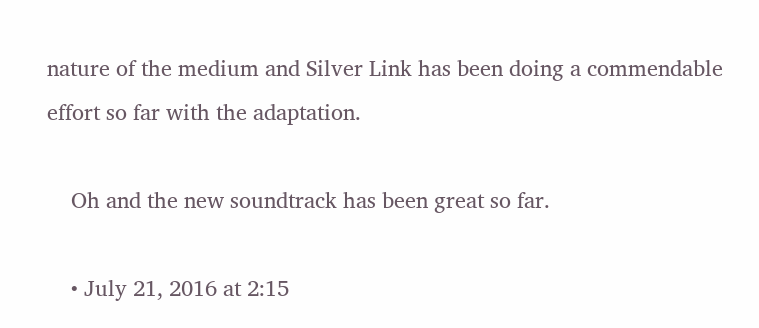nature of the medium and Silver Link has been doing a commendable effort so far with the adaptation.

    Oh and the new soundtrack has been great so far.

    • July 21, 2016 at 2:15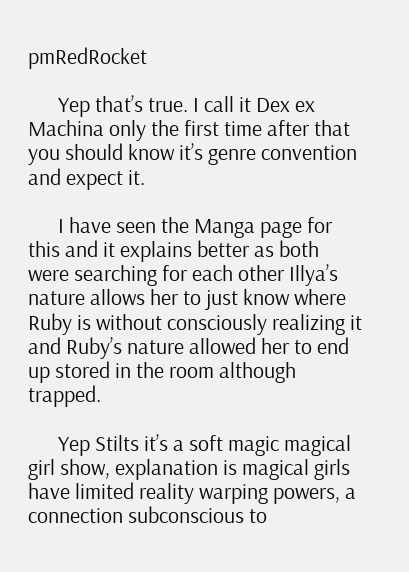pmRedRocket

      Yep that’s true. I call it Dex ex Machina only the first time after that you should know it’s genre convention and expect it.

      I have seen the Manga page for this and it explains better as both were searching for each other Illya’s nature allows her to just know where Ruby is without consciously realizing it and Ruby’s nature allowed her to end up stored in the room although trapped.

      Yep Stilts it’s a soft magic magical girl show, explanation is magical girls have limited reality warping powers, a connection subconscious to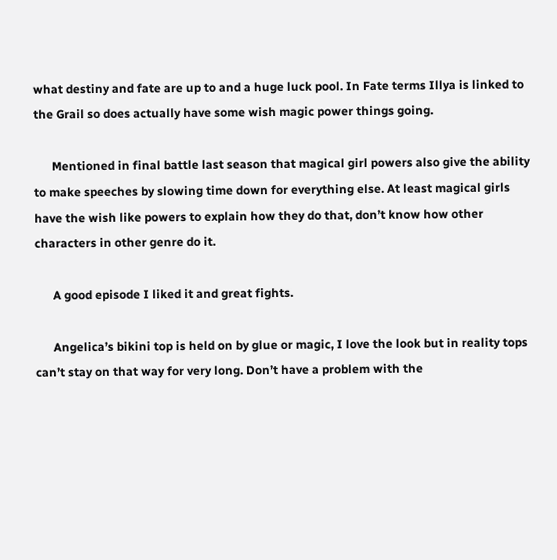what destiny and fate are up to and a huge luck pool. In Fate terms Illya is linked to the Grail so does actually have some wish magic power things going.

      Mentioned in final battle last season that magical girl powers also give the ability to make speeches by slowing time down for everything else. At least magical girls have the wish like powers to explain how they do that, don’t know how other characters in other genre do it.

      A good episode I liked it and great fights.

      Angelica’s bikini top is held on by glue or magic, I love the look but in reality tops can’t stay on that way for very long. Don’t have a problem with the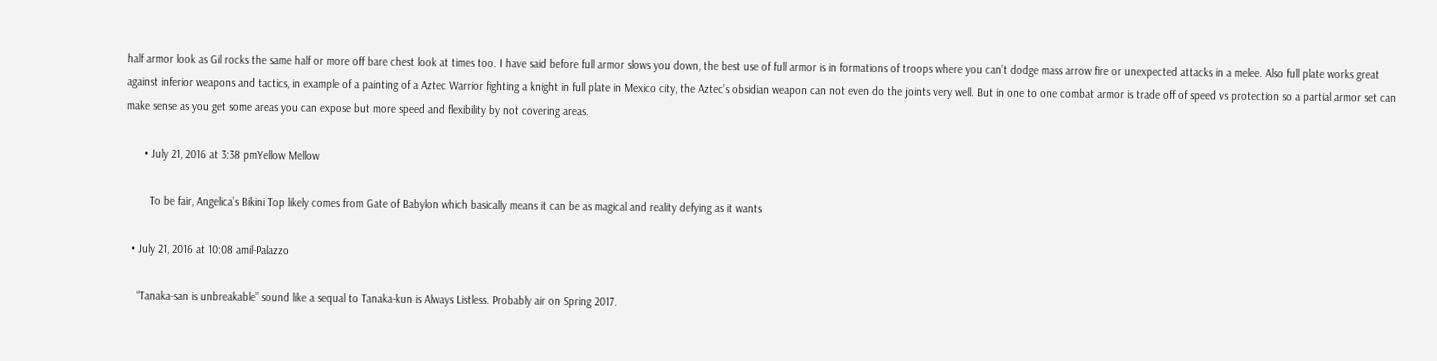half armor look as Gil rocks the same half or more off bare chest look at times too. I have said before full armor slows you down, the best use of full armor is in formations of troops where you can’t dodge mass arrow fire or unexpected attacks in a melee. Also full plate works great against inferior weapons and tactics, in example of a painting of a Aztec Warrior fighting a knight in full plate in Mexico city, the Aztec’s obsidian weapon can not even do the joints very well. But in one to one combat armor is trade off of speed vs protection so a partial armor set can make sense as you get some areas you can expose but more speed and flexibility by not covering areas.

      • July 21, 2016 at 3:38 pmYellow Mellow

        To be fair, Angelica’s Bikini Top likely comes from Gate of Babylon which basically means it can be as magical and reality defying as it wants

  • July 21, 2016 at 10:08 amil-Palazzo

    “Tanaka-san is unbreakable” sound like a sequal to Tanaka-kun is Always Listless. Probably air on Spring 2017.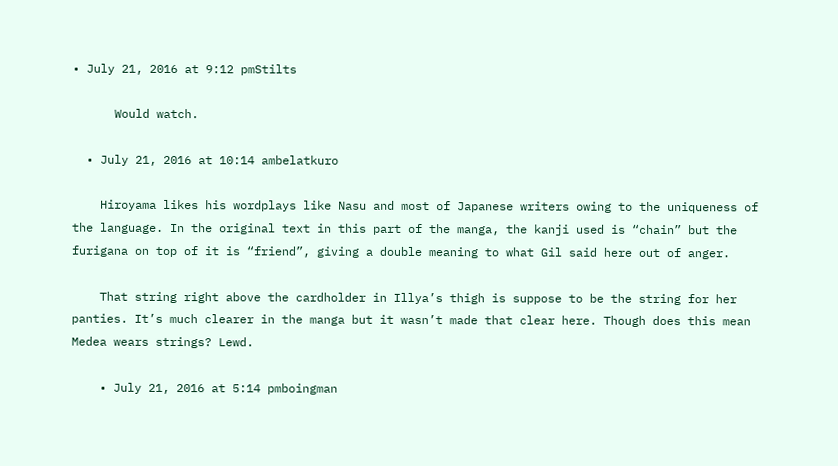• July 21, 2016 at 9:12 pmStilts

      Would watch.

  • July 21, 2016 at 10:14 ambelatkuro

    Hiroyama likes his wordplays like Nasu and most of Japanese writers owing to the uniqueness of the language. In the original text in this part of the manga, the kanji used is “chain” but the furigana on top of it is “friend”, giving a double meaning to what Gil said here out of anger.

    That string right above the cardholder in Illya’s thigh is suppose to be the string for her panties. It’s much clearer in the manga but it wasn’t made that clear here. Though does this mean Medea wears strings? Lewd.

    • July 21, 2016 at 5:14 pmboingman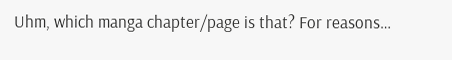Uhm, which manga chapter/page is that? For reasons…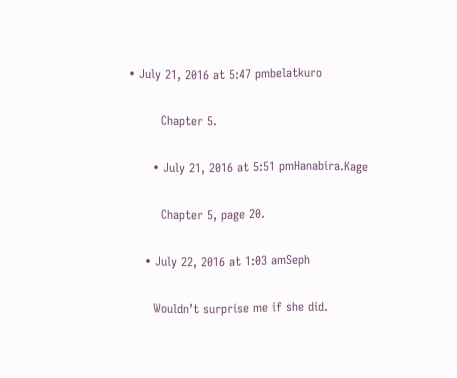• July 21, 2016 at 5:47 pmbelatkuro

        Chapter 5.

      • July 21, 2016 at 5:51 pmHanabira.Kage

        Chapter 5, page 20.

    • July 22, 2016 at 1:03 amSeph

      Wouldn’t surprise me if she did.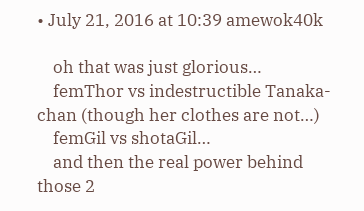• July 21, 2016 at 10:39 amewok40k

    oh that was just glorious…
    femThor vs indestructible Tanaka-chan (though her clothes are not…)
    femGil vs shotaGil…
    and then the real power behind those 2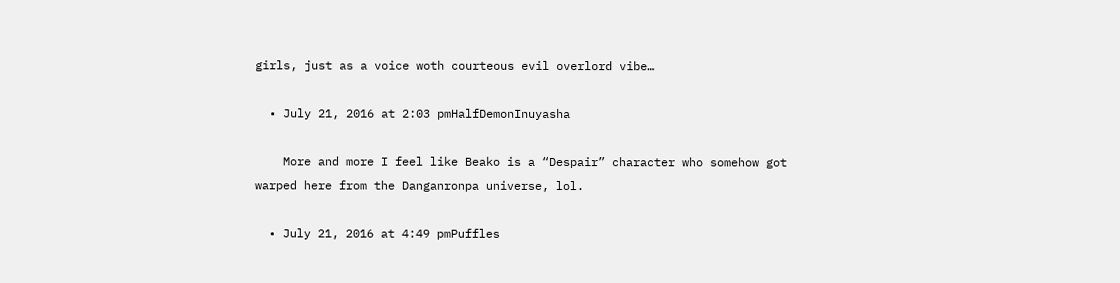girls, just as a voice woth courteous evil overlord vibe…

  • July 21, 2016 at 2:03 pmHalfDemonInuyasha

    More and more I feel like Beako is a “Despair” character who somehow got warped here from the Danganronpa universe, lol.

  • July 21, 2016 at 4:49 pmPuffles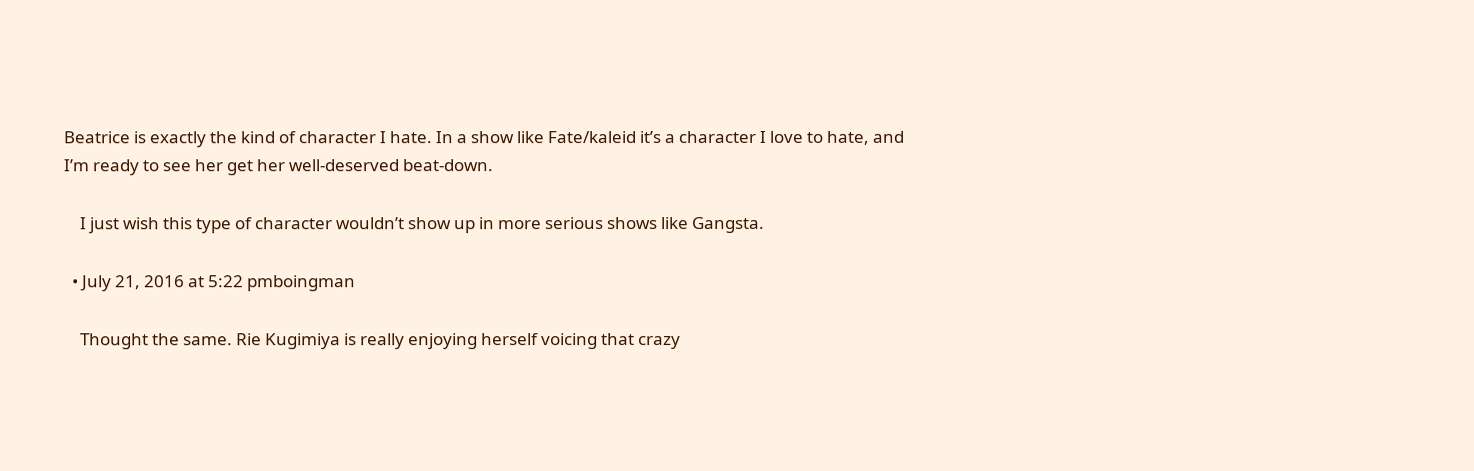Beatrice is exactly the kind of character I hate. In a show like Fate/kaleid it’s a character I love to hate, and I’m ready to see her get her well-deserved beat-down.

    I just wish this type of character wouldn’t show up in more serious shows like Gangsta.

  • July 21, 2016 at 5:22 pmboingman

    Thought the same. Rie Kugimiya is really enjoying herself voicing that crazy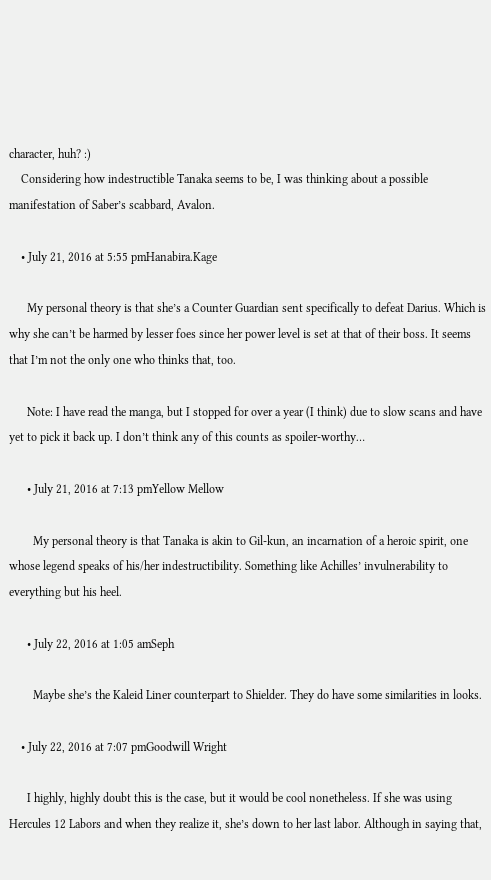character, huh? :)
    Considering how indestructible Tanaka seems to be, I was thinking about a possible manifestation of Saber’s scabbard, Avalon.

    • July 21, 2016 at 5:55 pmHanabira.Kage

      My personal theory is that she’s a Counter Guardian sent specifically to defeat Darius. Which is why she can’t be harmed by lesser foes since her power level is set at that of their boss. It seems that I’m not the only one who thinks that, too.

      Note: I have read the manga, but I stopped for over a year (I think) due to slow scans and have yet to pick it back up. I don’t think any of this counts as spoiler-worthy…

      • July 21, 2016 at 7:13 pmYellow Mellow

        My personal theory is that Tanaka is akin to Gil-kun, an incarnation of a heroic spirit, one whose legend speaks of his/her indestructibility. Something like Achilles’ invulnerability to everything but his heel.

      • July 22, 2016 at 1:05 amSeph

        Maybe she’s the Kaleid Liner counterpart to Shielder. They do have some similarities in looks.

    • July 22, 2016 at 7:07 pmGoodwill Wright

      I highly, highly doubt this is the case, but it would be cool nonetheless. If she was using Hercules 12 Labors and when they realize it, she’s down to her last labor. Although in saying that,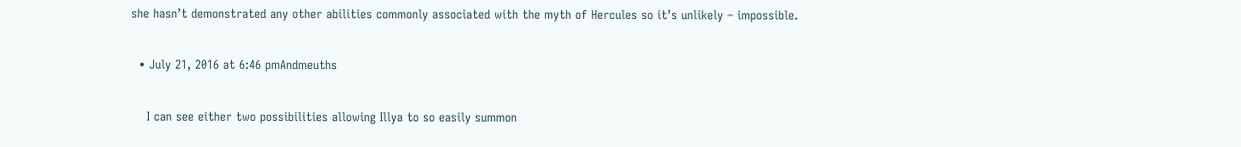she hasn’t demonstrated any other abilities commonly associated with the myth of Hercules so it’s unlikely – impossible.

  • July 21, 2016 at 6:46 pmAndmeuths

    I can see either two possibilities allowing Illya to so easily summon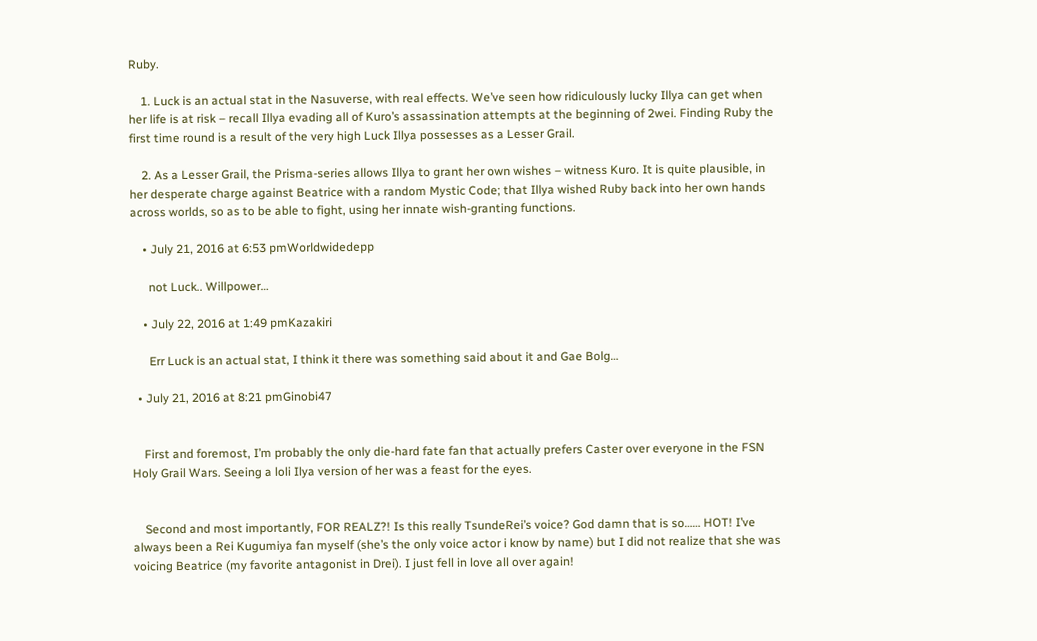Ruby.

    1. Luck is an actual stat in the Nasuverse, with real effects. We’ve seen how ridiculously lucky Illya can get when her life is at risk – recall Illya evading all of Kuro’s assassination attempts at the beginning of 2wei. Finding Ruby the first time round is a result of the very high Luck Illya possesses as a Lesser Grail.

    2. As a Lesser Grail, the Prisma-series allows Illya to grant her own wishes – witness Kuro. It is quite plausible, in her desperate charge against Beatrice with a random Mystic Code; that Illya wished Ruby back into her own hands across worlds, so as to be able to fight, using her innate wish-granting functions.

    • July 21, 2016 at 6:53 pmWorldwidedepp

      not Luck.. Willpower…

    • July 22, 2016 at 1:49 pmKazakiri

      Err Luck is an actual stat, I think it there was something said about it and Gae Bolg…

  • July 21, 2016 at 8:21 pmGinobi47


    First and foremost, I’m probably the only die-hard fate fan that actually prefers Caster over everyone in the FSN Holy Grail Wars. Seeing a loli Ilya version of her was a feast for the eyes.


    Second and most importantly, FOR REALZ?! Is this really TsundeRei’s voice? God damn that is so…… HOT! I’ve always been a Rei Kugumiya fan myself (she’s the only voice actor i know by name) but I did not realize that she was voicing Beatrice (my favorite antagonist in Drei). I just fell in love all over again!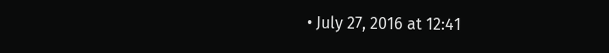• July 27, 2016 at 12:41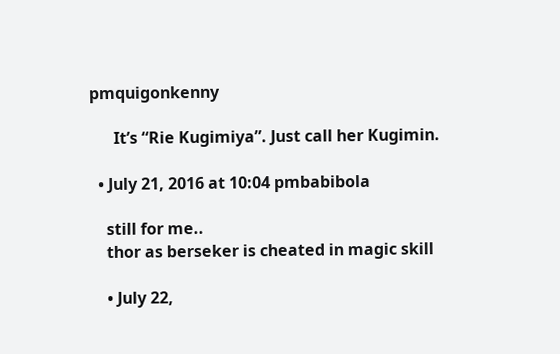pmquigonkenny

      It’s “Rie Kugimiya”. Just call her Kugimin.

  • July 21, 2016 at 10:04 pmbabibola

    still for me..
    thor as berseker is cheated in magic skill

    • July 22,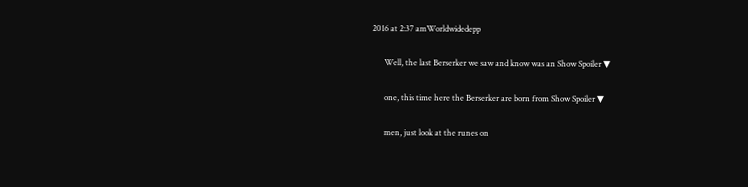2016 at 2:37 amWorldwidedepp

      Well, the last Berserker we saw and know was an Show Spoiler ▼

      one, this time here the Berserker are born from Show Spoiler ▼

      men, just look at the runes on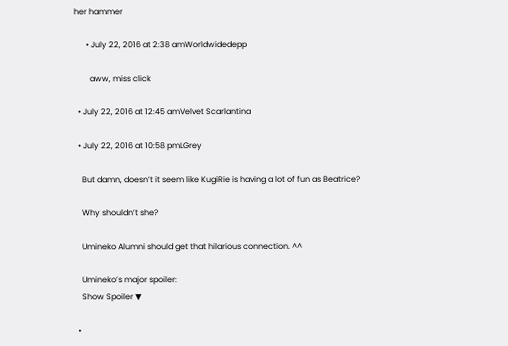her hammer

      • July 22, 2016 at 2:38 amWorldwidedepp

        aww, miss click

  • July 22, 2016 at 12:45 amVelvet Scarlantina

  • July 22, 2016 at 10:58 pmLGrey

    But damn, doesn’t it seem like KugiRie is having a lot of fun as Beatrice?

    Why shouldn’t she?

    Umineko Alumni should get that hilarious connection. ^^

    Umineko’s major spoiler:
    Show Spoiler ▼

  •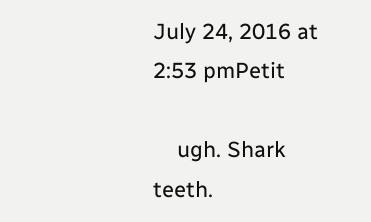July 24, 2016 at 2:53 pmPetit

    ugh. Shark teeth.